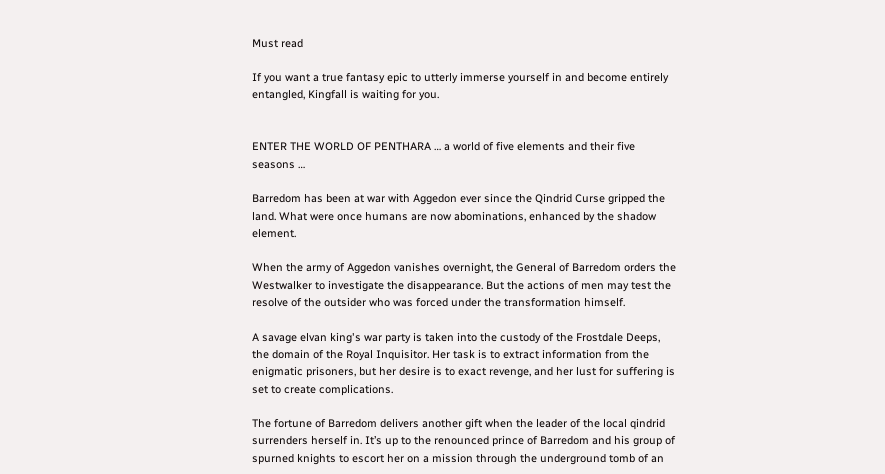Must read

If you want a true fantasy epic to utterly immerse yourself in and become entirely entangled, Kingfall is waiting for you.


ENTER THE WORLD OF PENTHARA … a world of five elements and their five seasons …

Barredom has been at war with Aggedon ever since the Qindrid Curse gripped the land. What were once humans are now abominations, enhanced by the shadow element.

When the army of Aggedon vanishes overnight, the General of Barredom orders the Westwalker to investigate the disappearance. But the actions of men may test the resolve of the outsider who was forced under the transformation himself.

A savage elvan king's war party is taken into the custody of the Frostdale Deeps, the domain of the Royal Inquisitor. Her task is to extract information from the enigmatic prisoners, but her desire is to exact revenge, and her lust for suffering is set to create complications.

The fortune of Barredom delivers another gift when the leader of the local qindrid surrenders herself in. It’s up to the renounced prince of Barredom and his group of spurned knights to escort her on a mission through the underground tomb of an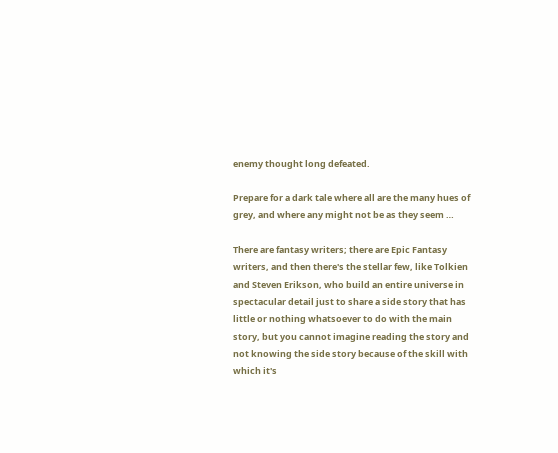enemy thought long defeated.

Prepare for a dark tale where all are the many hues of grey, and where any might not be as they seem …

There are fantasy writers; there are Epic Fantasy writers, and then there's the stellar few, like Tolkien and Steven Erikson, who build an entire universe in spectacular detail just to share a side story that has little or nothing whatsoever to do with the main story, but you cannot imagine reading the story and not knowing the side story because of the skill with which it's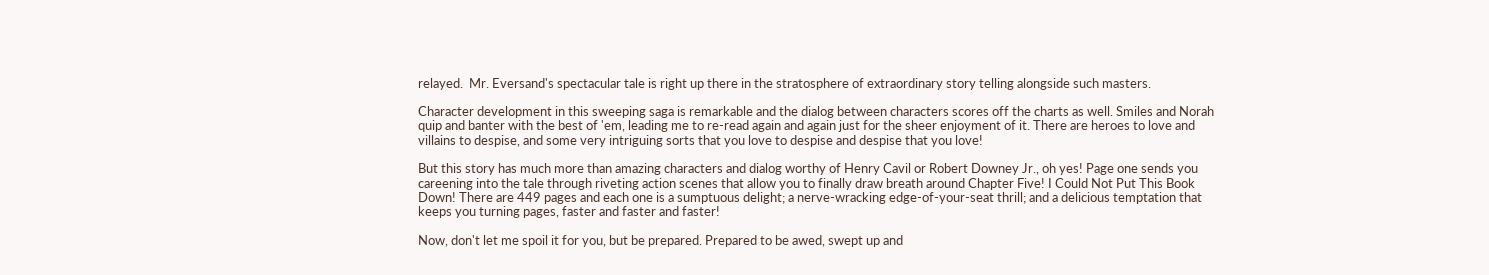relayed.  Mr. Eversand's spectacular tale is right up there in the stratosphere of extraordinary story telling alongside such masters.

Character development in this sweeping saga is remarkable and the dialog between characters scores off the charts as well. Smiles and Norah quip and banter with the best of 'em, leading me to re-read again and again just for the sheer enjoyment of it. There are heroes to love and villains to despise, and some very intriguing sorts that you love to despise and despise that you love!

But this story has much more than amazing characters and dialog worthy of Henry Cavil or Robert Downey Jr., oh yes! Page one sends you careening into the tale through riveting action scenes that allow you to finally draw breath around Chapter Five! I Could Not Put This Book Down! There are 449 pages and each one is a sumptuous delight; a nerve-wracking edge-of-your-seat thrill; and a delicious temptation that keeps you turning pages, faster and faster and faster!

Now, don't let me spoil it for you, but be prepared. Prepared to be awed, swept up and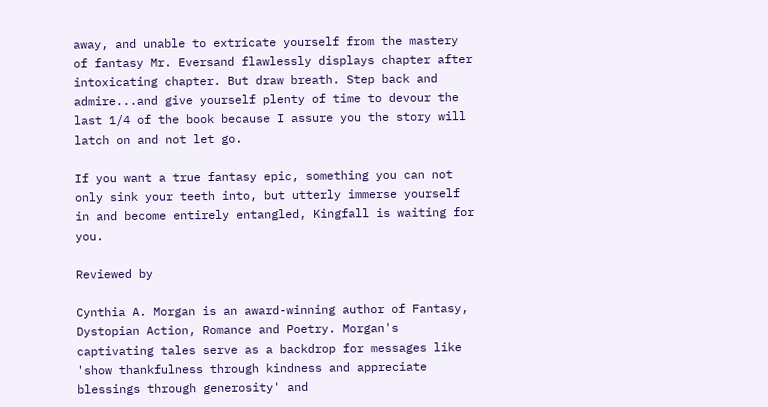away, and unable to extricate yourself from the mastery of fantasy Mr. Eversand flawlessly displays chapter after intoxicating chapter. But draw breath. Step back and admire...and give yourself plenty of time to devour the last 1/4 of the book because I assure you the story will latch on and not let go.

If you want a true fantasy epic, something you can not only sink your teeth into, but utterly immerse yourself in and become entirely entangled, Kingfall is waiting for you.

Reviewed by

Cynthia A. Morgan is an award-winning author of Fantasy, Dystopian Action, Romance and Poetry. Morgan's captivating tales serve as a backdrop for messages like 'show thankfulness through kindness and appreciate blessings through generosity' and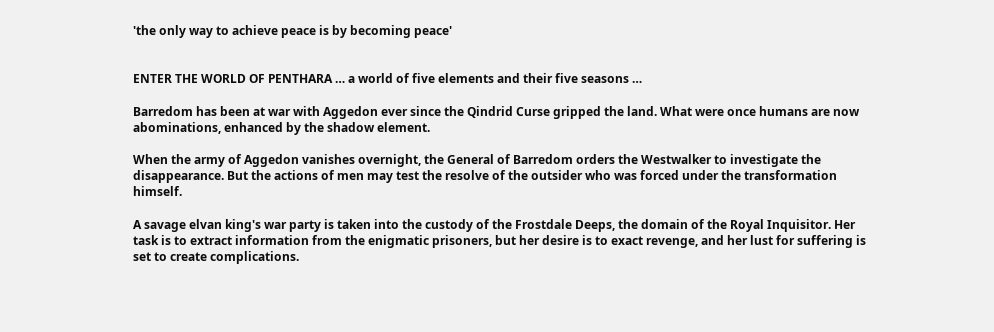'the only way to achieve peace is by becoming peace'


ENTER THE WORLD OF PENTHARA … a world of five elements and their five seasons …

Barredom has been at war with Aggedon ever since the Qindrid Curse gripped the land. What were once humans are now abominations, enhanced by the shadow element.

When the army of Aggedon vanishes overnight, the General of Barredom orders the Westwalker to investigate the disappearance. But the actions of men may test the resolve of the outsider who was forced under the transformation himself.

A savage elvan king's war party is taken into the custody of the Frostdale Deeps, the domain of the Royal Inquisitor. Her task is to extract information from the enigmatic prisoners, but her desire is to exact revenge, and her lust for suffering is set to create complications.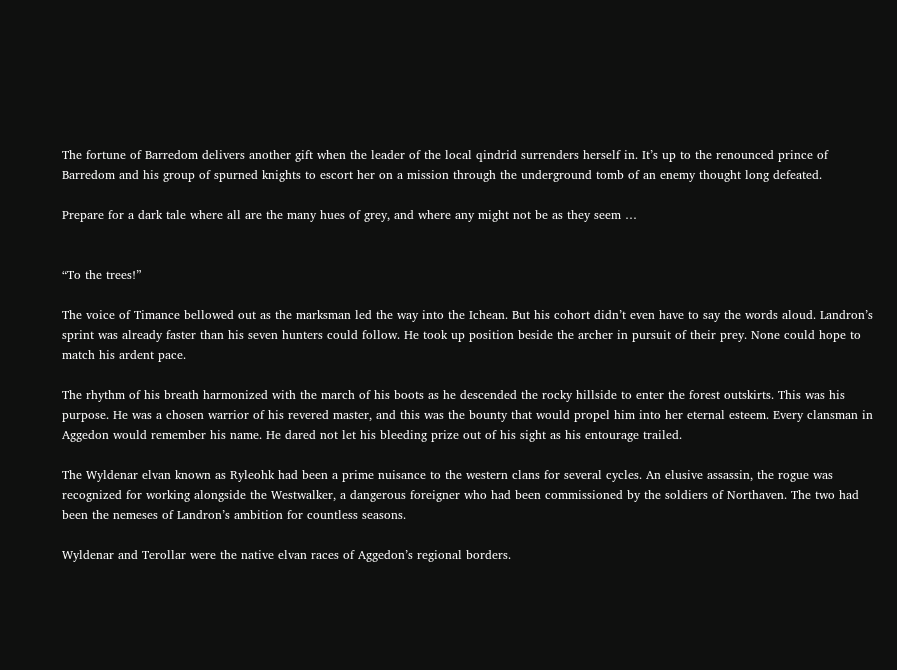The fortune of Barredom delivers another gift when the leader of the local qindrid surrenders herself in. It’s up to the renounced prince of Barredom and his group of spurned knights to escort her on a mission through the underground tomb of an enemy thought long defeated.

Prepare for a dark tale where all are the many hues of grey, and where any might not be as they seem …


“To the trees!”

The voice of Timance bellowed out as the marksman led the way into the Ichean. But his cohort didn’t even have to say the words aloud. Landron’s sprint was already faster than his seven hunters could follow. He took up position beside the archer in pursuit of their prey. None could hope to match his ardent pace.

The rhythm of his breath harmonized with the march of his boots as he descended the rocky hillside to enter the forest outskirts. This was his purpose. He was a chosen warrior of his revered master, and this was the bounty that would propel him into her eternal esteem. Every clansman in Aggedon would remember his name. He dared not let his bleeding prize out of his sight as his entourage trailed.

The Wyldenar elvan known as Ryleohk had been a prime nuisance to the western clans for several cycles. An elusive assassin, the rogue was recognized for working alongside the Westwalker, a dangerous foreigner who had been commissioned by the soldiers of Northaven. The two had been the nemeses of Landron’s ambition for countless seasons.

Wyldenar and Terollar were the native elvan races of Aggedon’s regional borders.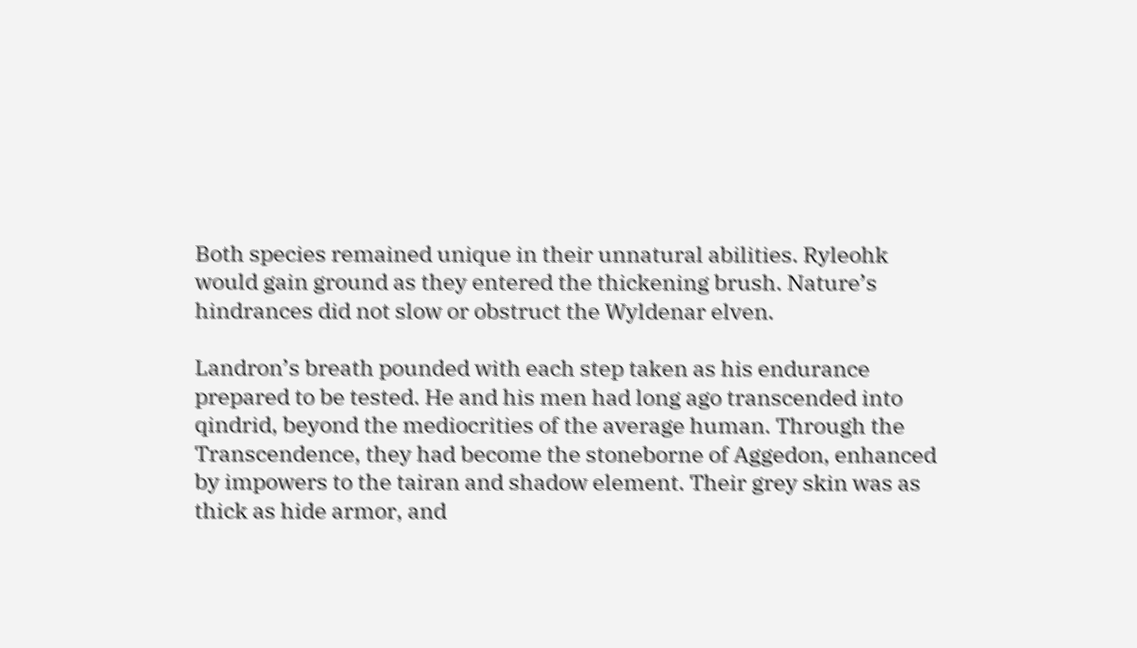Both species remained unique in their unnatural abilities. Ryleohk would gain ground as they entered the thickening brush. Nature’s hindrances did not slow or obstruct the Wyldenar elven.

Landron’s breath pounded with each step taken as his endurance prepared to be tested. He and his men had long ago transcended into qindrid, beyond the mediocrities of the average human. Through the Transcendence, they had become the stoneborne of Aggedon, enhanced by impowers to the tairan and shadow element. Their grey skin was as thick as hide armor, and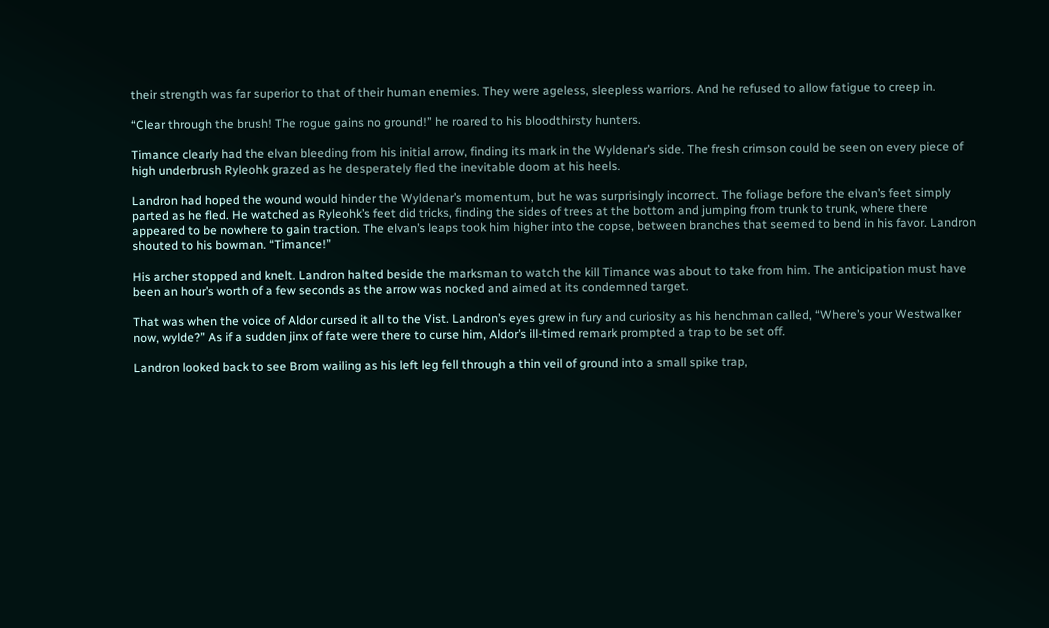their strength was far superior to that of their human enemies. They were ageless, sleepless warriors. And he refused to allow fatigue to creep in.

“Clear through the brush! The rogue gains no ground!” he roared to his bloodthirsty hunters.

Timance clearly had the elvan bleeding from his initial arrow, finding its mark in the Wyldenar’s side. The fresh crimson could be seen on every piece of high underbrush Ryleohk grazed as he desperately fled the inevitable doom at his heels.

Landron had hoped the wound would hinder the Wyldenar’s momentum, but he was surprisingly incorrect. The foliage before the elvan’s feet simply parted as he fled. He watched as Ryleohk’s feet did tricks, finding the sides of trees at the bottom and jumping from trunk to trunk, where there appeared to be nowhere to gain traction. The elvan’s leaps took him higher into the copse, between branches that seemed to bend in his favor. Landron shouted to his bowman. “Timance!”

His archer stopped and knelt. Landron halted beside the marksman to watch the kill Timance was about to take from him. The anticipation must have been an hour’s worth of a few seconds as the arrow was nocked and aimed at its condemned target.

That was when the voice of Aldor cursed it all to the Vist. Landron’s eyes grew in fury and curiosity as his henchman called, “Where’s your Westwalker now, wylde?” As if a sudden jinx of fate were there to curse him, Aldor’s ill-timed remark prompted a trap to be set off.

Landron looked back to see Brom wailing as his left leg fell through a thin veil of ground into a small spike trap,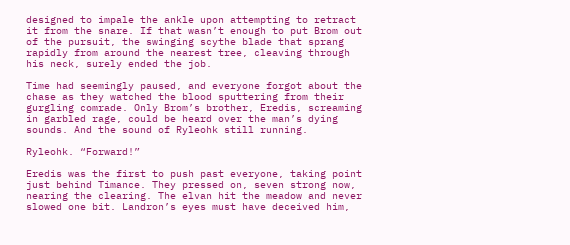designed to impale the ankle upon attempting to retract it from the snare. If that wasn’t enough to put Brom out of the pursuit, the swinging scythe blade that sprang rapidly from around the nearest tree, cleaving through his neck, surely ended the job.

Time had seemingly paused, and everyone forgot about the chase as they watched the blood sputtering from their gurgling comrade. Only Brom’s brother, Eredis, screaming in garbled rage, could be heard over the man’s dying sounds. And the sound of Ryleohk still running.

Ryleohk. “Forward!”

Eredis was the first to push past everyone, taking point just behind Timance. They pressed on, seven strong now, nearing the clearing. The elvan hit the meadow and never slowed one bit. Landron’s eyes must have deceived him,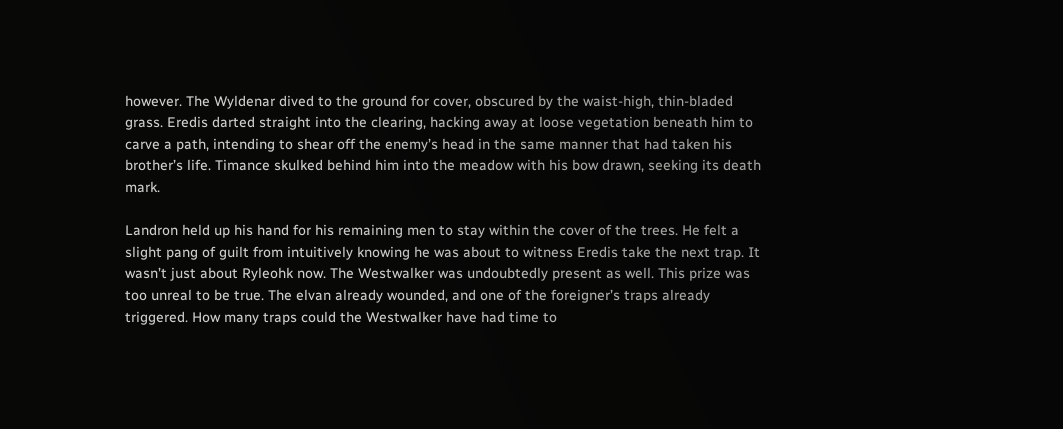however. The Wyldenar dived to the ground for cover, obscured by the waist-high, thin-bladed grass. Eredis darted straight into the clearing, hacking away at loose vegetation beneath him to carve a path, intending to shear off the enemy’s head in the same manner that had taken his brother’s life. Timance skulked behind him into the meadow with his bow drawn, seeking its death mark.

Landron held up his hand for his remaining men to stay within the cover of the trees. He felt a slight pang of guilt from intuitively knowing he was about to witness Eredis take the next trap. It wasn’t just about Ryleohk now. The Westwalker was undoubtedly present as well. This prize was too unreal to be true. The elvan already wounded, and one of the foreigner’s traps already triggered. How many traps could the Westwalker have had time to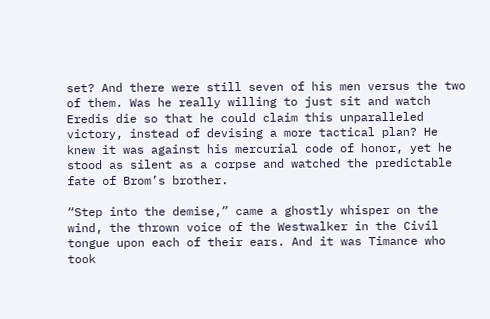set? And there were still seven of his men versus the two of them. Was he really willing to just sit and watch Eredis die so that he could claim this unparalleled victory, instead of devising a more tactical plan? He knew it was against his mercurial code of honor, yet he stood as silent as a corpse and watched the predictable fate of Brom’s brother.

“Step into the demise,” came a ghostly whisper on the wind, the thrown voice of the Westwalker in the Civil tongue upon each of their ears. And it was Timance who took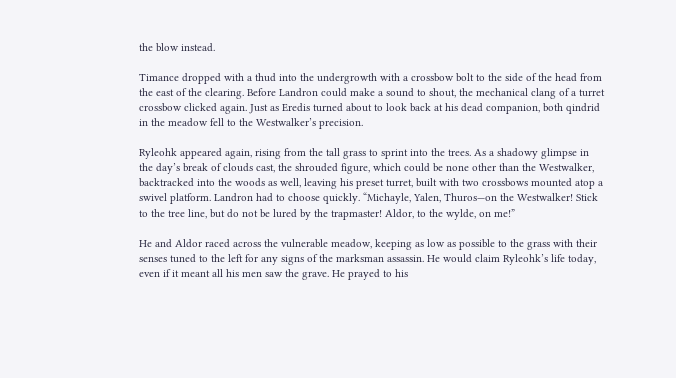the blow instead.

Timance dropped with a thud into the undergrowth with a crossbow bolt to the side of the head from the east of the clearing. Before Landron could make a sound to shout, the mechanical clang of a turret crossbow clicked again. Just as Eredis turned about to look back at his dead companion, both qindrid in the meadow fell to the Westwalker’s precision.

Ryleohk appeared again, rising from the tall grass to sprint into the trees. As a shadowy glimpse in the day’s break of clouds cast, the shrouded figure, which could be none other than the Westwalker, backtracked into the woods as well, leaving his preset turret, built with two crossbows mounted atop a swivel platform. Landron had to choose quickly. “Michayle, Yalen, Thuros—on the Westwalker! Stick to the tree line, but do not be lured by the trapmaster! Aldor, to the wylde, on me!”

He and Aldor raced across the vulnerable meadow, keeping as low as possible to the grass with their senses tuned to the left for any signs of the marksman assassin. He would claim Ryleohk’s life today, even if it meant all his men saw the grave. He prayed to his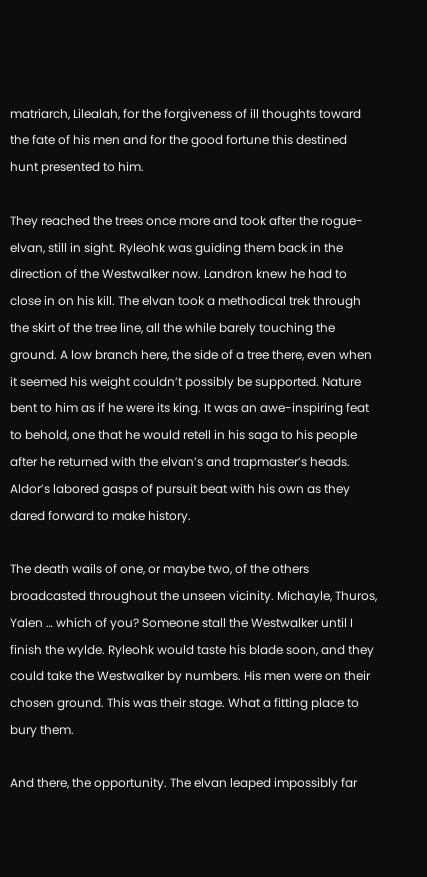matriarch, Lilealah, for the forgiveness of ill thoughts toward the fate of his men and for the good fortune this destined hunt presented to him.

They reached the trees once more and took after the rogue-elvan, still in sight. Ryleohk was guiding them back in the direction of the Westwalker now. Landron knew he had to close in on his kill. The elvan took a methodical trek through the skirt of the tree line, all the while barely touching the ground. A low branch here, the side of a tree there, even when it seemed his weight couldn’t possibly be supported. Nature bent to him as if he were its king. It was an awe-inspiring feat to behold, one that he would retell in his saga to his people after he returned with the elvan’s and trapmaster’s heads. Aldor’s labored gasps of pursuit beat with his own as they dared forward to make history.

The death wails of one, or maybe two, of the others broadcasted throughout the unseen vicinity. Michayle, Thuros, Yalen … which of you? Someone stall the Westwalker until I finish the wylde. Ryleohk would taste his blade soon, and they could take the Westwalker by numbers. His men were on their chosen ground. This was their stage. What a fitting place to bury them.

And there, the opportunity. The elvan leaped impossibly far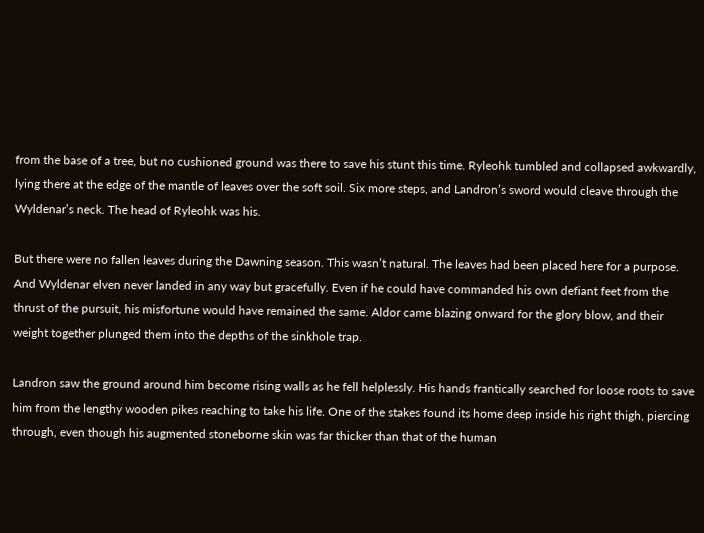from the base of a tree, but no cushioned ground was there to save his stunt this time. Ryleohk tumbled and collapsed awkwardly, lying there at the edge of the mantle of leaves over the soft soil. Six more steps, and Landron’s sword would cleave through the Wyldenar’s neck. The head of Ryleohk was his.

But there were no fallen leaves during the Dawning season. This wasn’t natural. The leaves had been placed here for a purpose. And Wyldenar elven never landed in any way but gracefully. Even if he could have commanded his own defiant feet from the thrust of the pursuit, his misfortune would have remained the same. Aldor came blazing onward for the glory blow, and their weight together plunged them into the depths of the sinkhole trap.

Landron saw the ground around him become rising walls as he fell helplessly. His hands frantically searched for loose roots to save him from the lengthy wooden pikes reaching to take his life. One of the stakes found its home deep inside his right thigh, piercing through, even though his augmented stoneborne skin was far thicker than that of the human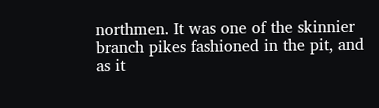northmen. It was one of the skinnier branch pikes fashioned in the pit, and as it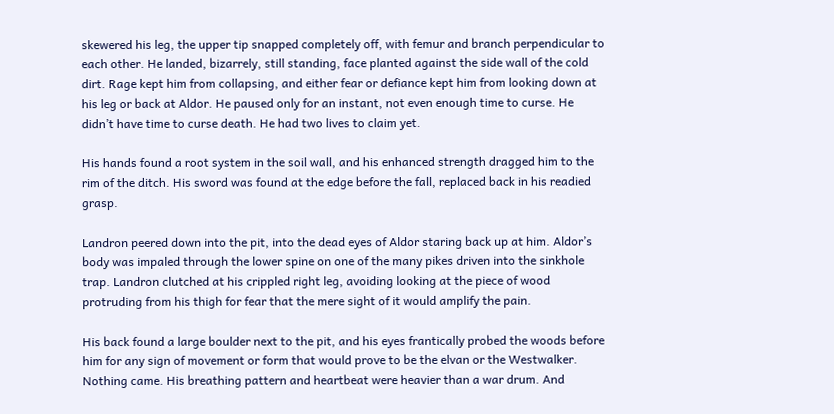skewered his leg, the upper tip snapped completely off, with femur and branch perpendicular to each other. He landed, bizarrely, still standing, face planted against the side wall of the cold dirt. Rage kept him from collapsing, and either fear or defiance kept him from looking down at his leg or back at Aldor. He paused only for an instant, not even enough time to curse. He didn’t have time to curse death. He had two lives to claim yet.

His hands found a root system in the soil wall, and his enhanced strength dragged him to the rim of the ditch. His sword was found at the edge before the fall, replaced back in his readied grasp.

Landron peered down into the pit, into the dead eyes of Aldor staring back up at him. Aldor’s body was impaled through the lower spine on one of the many pikes driven into the sinkhole trap. Landron clutched at his crippled right leg, avoiding looking at the piece of wood protruding from his thigh for fear that the mere sight of it would amplify the pain.

His back found a large boulder next to the pit, and his eyes frantically probed the woods before him for any sign of movement or form that would prove to be the elvan or the Westwalker. Nothing came. His breathing pattern and heartbeat were heavier than a war drum. And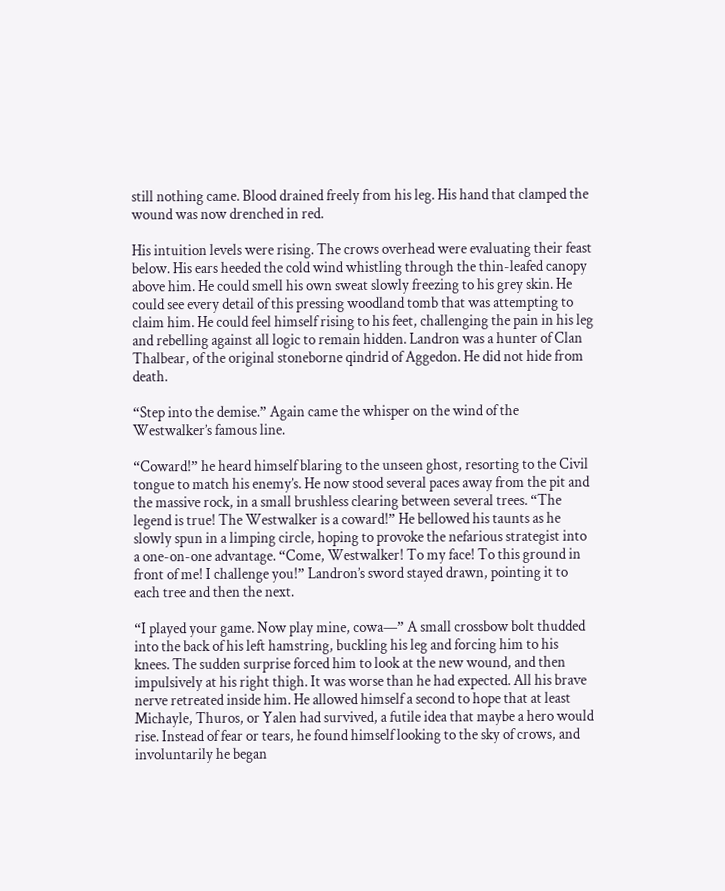still nothing came. Blood drained freely from his leg. His hand that clamped the wound was now drenched in red.

His intuition levels were rising. The crows overhead were evaluating their feast below. His ears heeded the cold wind whistling through the thin-leafed canopy above him. He could smell his own sweat slowly freezing to his grey skin. He could see every detail of this pressing woodland tomb that was attempting to claim him. He could feel himself rising to his feet, challenging the pain in his leg and rebelling against all logic to remain hidden. Landron was a hunter of Clan Thalbear, of the original stoneborne qindrid of Aggedon. He did not hide from death.

“Step into the demise.” Again came the whisper on the wind of the Westwalker’s famous line.

“Coward!” he heard himself blaring to the unseen ghost, resorting to the Civil tongue to match his enemy’s. He now stood several paces away from the pit and the massive rock, in a small brushless clearing between several trees. “The legend is true! The Westwalker is a coward!” He bellowed his taunts as he slowly spun in a limping circle, hoping to provoke the nefarious strategist into a one-on-one advantage. “Come, Westwalker! To my face! To this ground in front of me! I challenge you!” Landron’s sword stayed drawn, pointing it to each tree and then the next.

“I played your game. Now play mine, cowa—” A small crossbow bolt thudded into the back of his left hamstring, buckling his leg and forcing him to his knees. The sudden surprise forced him to look at the new wound, and then impulsively at his right thigh. It was worse than he had expected. All his brave nerve retreated inside him. He allowed himself a second to hope that at least Michayle, Thuros, or Yalen had survived, a futile idea that maybe a hero would rise. Instead of fear or tears, he found himself looking to the sky of crows, and involuntarily he began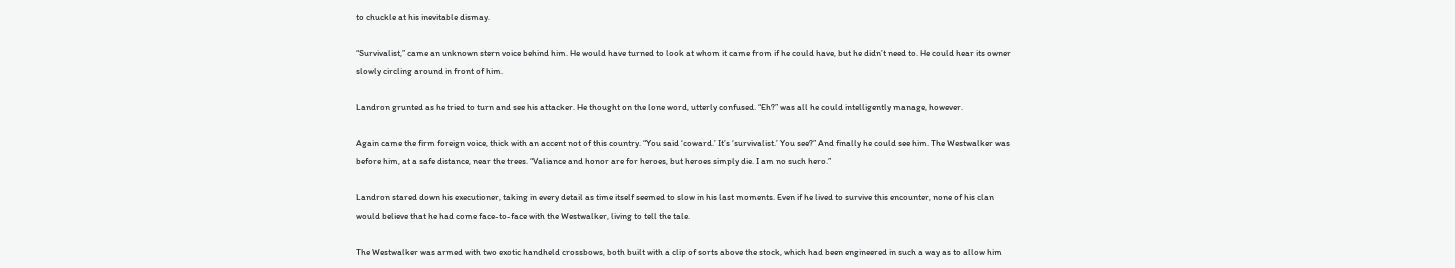to chuckle at his inevitable dismay.

“Survivalist,” came an unknown stern voice behind him. He would have turned to look at whom it came from if he could have, but he didn’t need to. He could hear its owner slowly circling around in front of him.

Landron grunted as he tried to turn and see his attacker. He thought on the lone word, utterly confused. “Eh?” was all he could intelligently manage, however.

Again came the firm foreign voice, thick with an accent not of this country. “You said ‘coward.’ It’s ‘survivalist.’ You see?” And finally he could see him. The Westwalker was before him, at a safe distance, near the trees. “Valiance and honor are for heroes, but heroes simply die. I am no such hero.”

Landron stared down his executioner, taking in every detail as time itself seemed to slow in his last moments. Even if he lived to survive this encounter, none of his clan would believe that he had come face-to-face with the Westwalker, living to tell the tale.

The Westwalker was armed with two exotic handheld crossbows, both built with a clip of sorts above the stock, which had been engineered in such a way as to allow him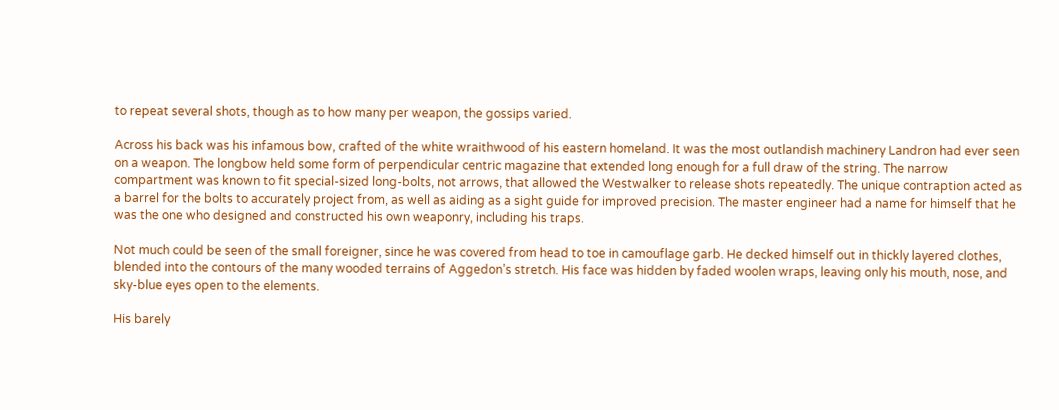to repeat several shots, though as to how many per weapon, the gossips varied.

Across his back was his infamous bow, crafted of the white wraithwood of his eastern homeland. It was the most outlandish machinery Landron had ever seen on a weapon. The longbow held some form of perpendicular centric magazine that extended long enough for a full draw of the string. The narrow compartment was known to fit special-sized long-bolts, not arrows, that allowed the Westwalker to release shots repeatedly. The unique contraption acted as a barrel for the bolts to accurately project from, as well as aiding as a sight guide for improved precision. The master engineer had a name for himself that he was the one who designed and constructed his own weaponry, including his traps.

Not much could be seen of the small foreigner, since he was covered from head to toe in camouflage garb. He decked himself out in thickly layered clothes, blended into the contours of the many wooded terrains of Aggedon’s stretch. His face was hidden by faded woolen wraps, leaving only his mouth, nose, and sky-blue eyes open to the elements.

His barely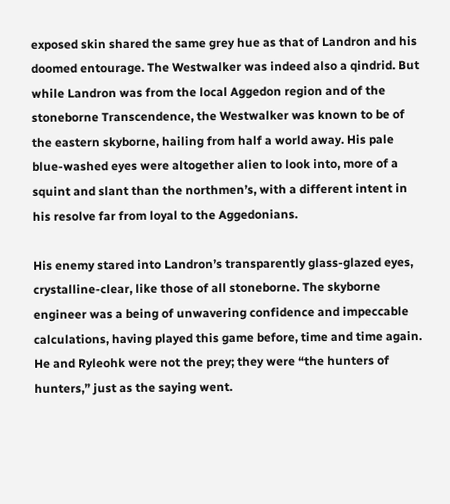exposed skin shared the same grey hue as that of Landron and his doomed entourage. The Westwalker was indeed also a qindrid. But while Landron was from the local Aggedon region and of the stoneborne Transcendence, the Westwalker was known to be of the eastern skyborne, hailing from half a world away. His pale blue-washed eyes were altogether alien to look into, more of a squint and slant than the northmen’s, with a different intent in his resolve far from loyal to the Aggedonians.

His enemy stared into Landron’s transparently glass-glazed eyes, crystalline-clear, like those of all stoneborne. The skyborne engineer was a being of unwavering confidence and impeccable calculations, having played this game before, time and time again. He and Ryleohk were not the prey; they were “the hunters of hunters,” just as the saying went.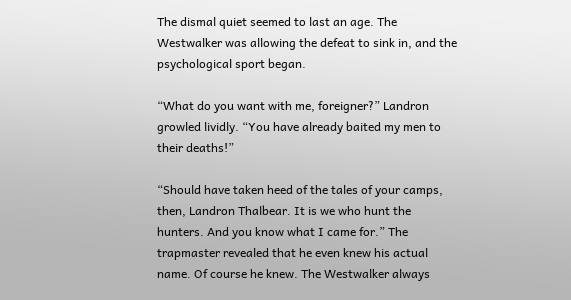The dismal quiet seemed to last an age. The Westwalker was allowing the defeat to sink in, and the psychological sport began.

“What do you want with me, foreigner?” Landron growled lividly. “You have already baited my men to their deaths!”

“Should have taken heed of the tales of your camps, then, Landron Thalbear. It is we who hunt the hunters. And you know what I came for.” The trapmaster revealed that he even knew his actual name. Of course he knew. The Westwalker always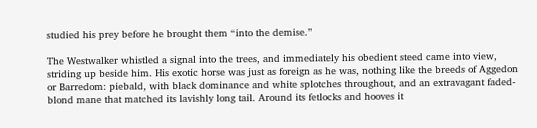studied his prey before he brought them “into the demise.”

The Westwalker whistled a signal into the trees, and immediately his obedient steed came into view, striding up beside him. His exotic horse was just as foreign as he was, nothing like the breeds of Aggedon or Barredom: piebald, with black dominance and white splotches throughout, and an extravagant faded-blond mane that matched its lavishly long tail. Around its fetlocks and hooves it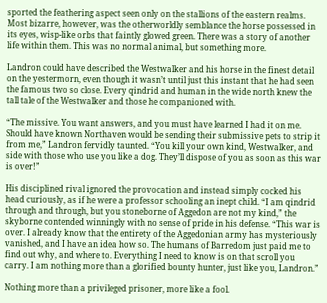sported the feathering aspect seen only on the stallions of the eastern realms. Most bizarre, however, was the otherworldly semblance the horse possessed in its eyes, wisp-like orbs that faintly glowed green. There was a story of another life within them. This was no normal animal, but something more.

Landron could have described the Westwalker and his horse in the finest detail on the yestermorn, even though it wasn’t until just this instant that he had seen the famous two so close. Every qindrid and human in the wide north knew the tall tale of the Westwalker and those he companioned with.

“The missive. You want answers, and you must have learned I had it on me. Should have known Northaven would be sending their submissive pets to strip it from me,” Landron fervidly taunted. “You kill your own kind, Westwalker, and side with those who use you like a dog. They’ll dispose of you as soon as this war is over!”

His disciplined rival ignored the provocation and instead simply cocked his head curiously, as if he were a professor schooling an inept child. “I am qindrid through and through, but you stoneborne of Aggedon are not my kind,” the skyborne contended winningly with no sense of pride in his defense. “This war is over. I already know that the entirety of the Aggedonian army has mysteriously vanished, and I have an idea how so. The humans of Barredom just paid me to find out why, and where to. Everything I need to know is on that scroll you carry. I am nothing more than a glorified bounty hunter, just like you, Landron.”

Nothing more than a privileged prisoner, more like a fool.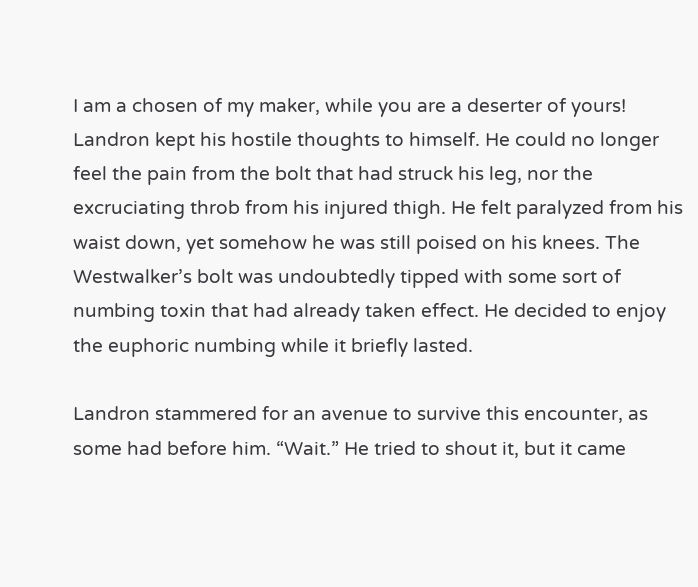I am a chosen of my maker, while you are a deserter of yours! Landron kept his hostile thoughts to himself. He could no longer feel the pain from the bolt that had struck his leg, nor the excruciating throb from his injured thigh. He felt paralyzed from his waist down, yet somehow he was still poised on his knees. The Westwalker’s bolt was undoubtedly tipped with some sort of numbing toxin that had already taken effect. He decided to enjoy the euphoric numbing while it briefly lasted.

Landron stammered for an avenue to survive this encounter, as some had before him. “Wait.” He tried to shout it, but it came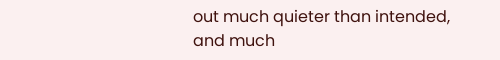out much quieter than intended, and much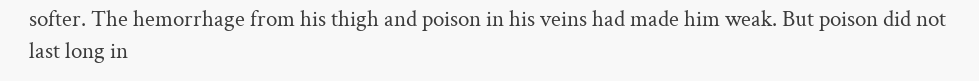softer. The hemorrhage from his thigh and poison in his veins had made him weak. But poison did not last long in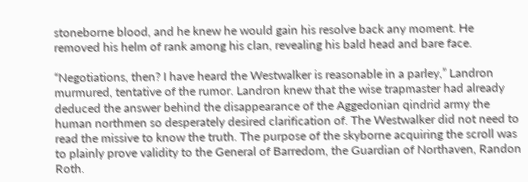stoneborne blood, and he knew he would gain his resolve back any moment. He removed his helm of rank among his clan, revealing his bald head and bare face.

“Negotiations, then? I have heard the Westwalker is reasonable in a parley,” Landron murmured, tentative of the rumor. Landron knew that the wise trapmaster had already deduced the answer behind the disappearance of the Aggedonian qindrid army the human northmen so desperately desired clarification of. The Westwalker did not need to read the missive to know the truth. The purpose of the skyborne acquiring the scroll was to plainly prove validity to the General of Barredom, the Guardian of Northaven, Randon Roth.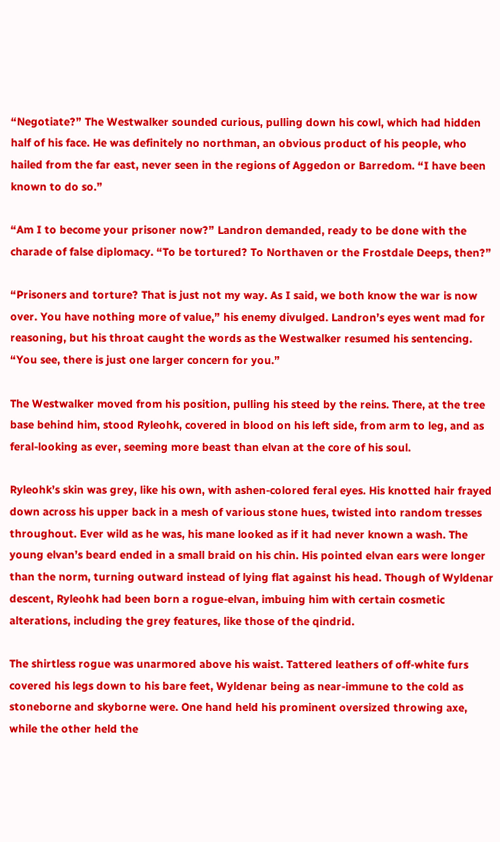“Negotiate?” The Westwalker sounded curious, pulling down his cowl, which had hidden half of his face. He was definitely no northman, an obvious product of his people, who hailed from the far east, never seen in the regions of Aggedon or Barredom. “I have been known to do so.”

“Am I to become your prisoner now?” Landron demanded, ready to be done with the charade of false diplomacy. “To be tortured? To Northaven or the Frostdale Deeps, then?”

“Prisoners and torture? That is just not my way. As I said, we both know the war is now over. You have nothing more of value,” his enemy divulged. Landron’s eyes went mad for reasoning, but his throat caught the words as the Westwalker resumed his sentencing. “You see, there is just one larger concern for you.”

The Westwalker moved from his position, pulling his steed by the reins. There, at the tree base behind him, stood Ryleohk, covered in blood on his left side, from arm to leg, and as feral-looking as ever, seeming more beast than elvan at the core of his soul.

Ryleohk’s skin was grey, like his own, with ashen-colored feral eyes. His knotted hair frayed down across his upper back in a mesh of various stone hues, twisted into random tresses throughout. Ever wild as he was, his mane looked as if it had never known a wash. The young elvan’s beard ended in a small braid on his chin. His pointed elvan ears were longer than the norm, turning outward instead of lying flat against his head. Though of Wyldenar descent, Ryleohk had been born a rogue-elvan, imbuing him with certain cosmetic alterations, including the grey features, like those of the qindrid.

The shirtless rogue was unarmored above his waist. Tattered leathers of off-white furs covered his legs down to his bare feet, Wyldenar being as near-immune to the cold as stoneborne and skyborne were. One hand held his prominent oversized throwing axe, while the other held the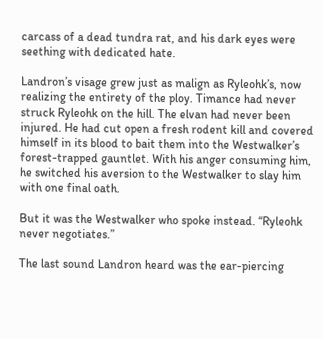carcass of a dead tundra rat, and his dark eyes were seething with dedicated hate.

Landron’s visage grew just as malign as Ryleohk’s, now realizing the entirety of the ploy. Timance had never struck Ryleohk on the hill. The elvan had never been injured. He had cut open a fresh rodent kill and covered himself in its blood to bait them into the Westwalker’s forest-trapped gauntlet. With his anger consuming him, he switched his aversion to the Westwalker to slay him with one final oath.

But it was the Westwalker who spoke instead. “Ryleohk never negotiates.”

The last sound Landron heard was the ear-piercing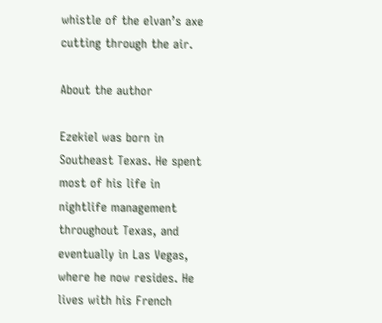whistle of the elvan’s axe cutting through the air.

About the author

Ezekiel was born in Southeast Texas. He spent most of his life in nightlife management throughout Texas, and eventually in Las Vegas, where he now resides. He lives with his French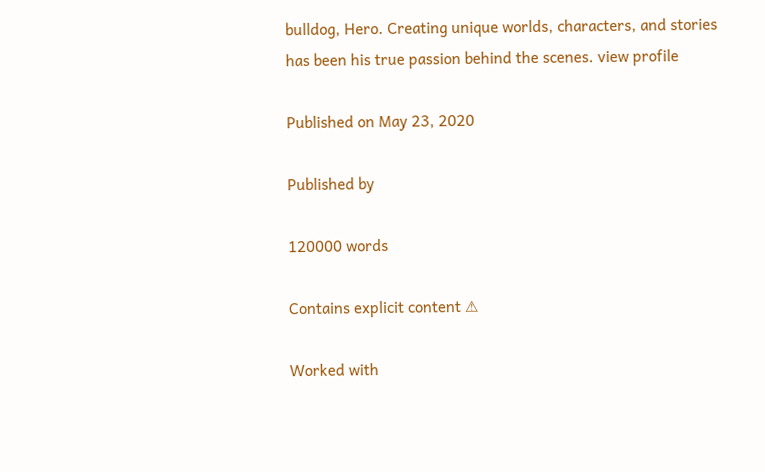bulldog, Hero. Creating unique worlds, characters, and stories has been his true passion behind the scenes. view profile

Published on May 23, 2020

Published by

120000 words

Contains explicit content ⚠

Worked with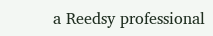a Reedsy professional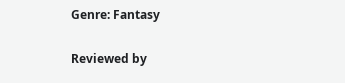Genre: Fantasy

Reviewed by